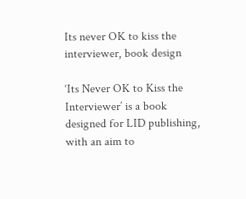Its never OK to kiss the interviewer, book design

‘Its Never OK to Kiss the Interviewer’ is a book designed for LID publishing, with an aim to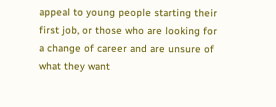appeal to young people starting their first job, or those who are looking for a change of career and are unsure of what they want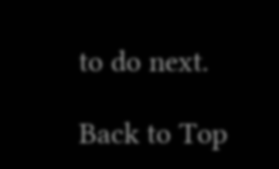to do next.

Back to Top